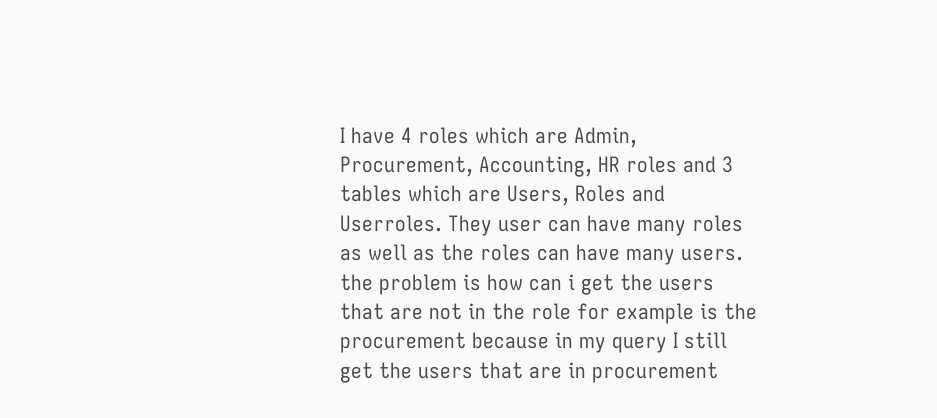I have 4 roles which are Admin, Procurement, Accounting, HR roles and 3 tables which are Users, Roles and Userroles. They user can have many roles as well as the roles can have many users. the problem is how can i get the users that are not in the role for example is the procurement because in my query I still get the users that are in procurement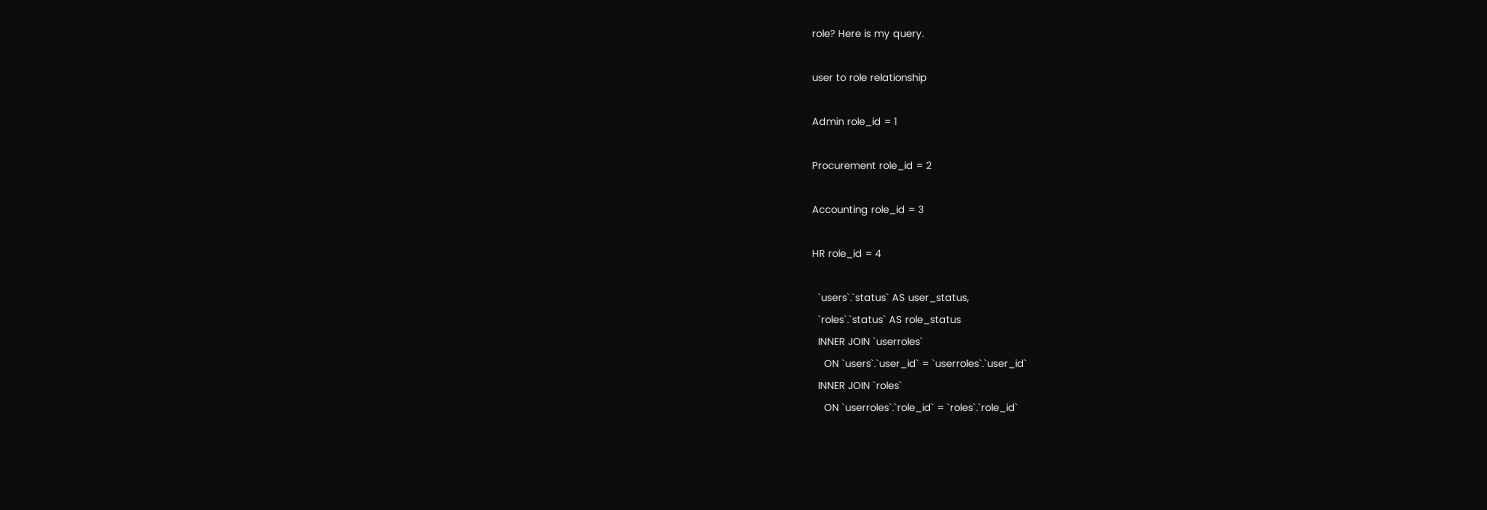role? Here is my query.

user to role relationship

Admin role_id = 1

Procurement role_id = 2

Accounting role_id = 3

HR role_id = 4

  `users`.`status` AS user_status,
  `roles`.`status` AS role_status
  INNER JOIN `userroles`
    ON `users`.`user_id` = `userroles`.`user_id`
  INNER JOIN `roles`
    ON `userroles`.`role_id` = `roles`.`role_id`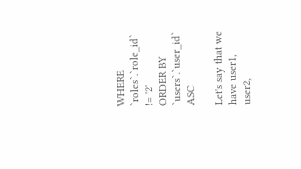WHERE `roles`.`role_id` != '2'
ORDER BY `users`.`user_id` ASC

Let's say that we have user1, user2,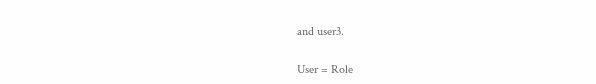and user3.

User = Role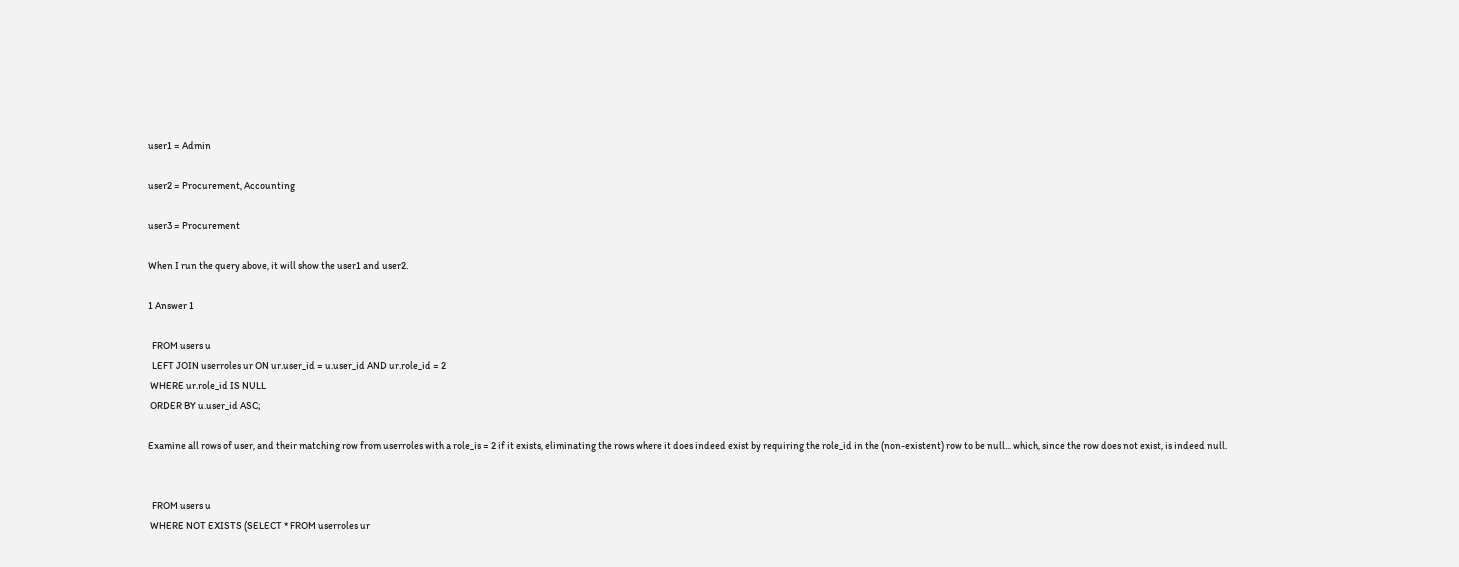user1 = Admin

user2 = Procurement, Accounting

user3 = Procurement

When I run the query above, it will show the user1 and user2.

1 Answer 1

  FROM users u
  LEFT JOIN userroles ur ON ur.user_id = u.user_id AND ur.role_id = 2
 WHERE ur.role_id IS NULL
 ORDER BY u.user_id ASC;

Examine all rows of user, and their matching row from userroles with a role_is = 2 if it exists, eliminating the rows where it does indeed exist by requiring the role_id in the (non-existent) row to be null... which, since the row does not exist, is indeed null.


  FROM users u
 WHERE NOT EXISTS (SELECT * FROM userroles ur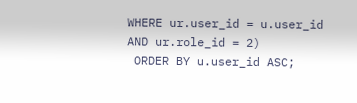WHERE ur.user_id = u.user_id AND ur.role_id = 2)
 ORDER BY u.user_id ASC;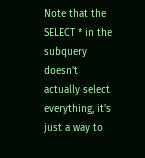Note that the SELECT * in the subquery doesn't actually select everything, it's just a way to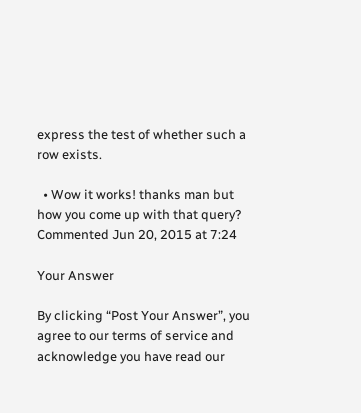express the test of whether such a row exists.

  • Wow it works! thanks man but how you come up with that query? Commented Jun 20, 2015 at 7:24

Your Answer

By clicking “Post Your Answer”, you agree to our terms of service and acknowledge you have read our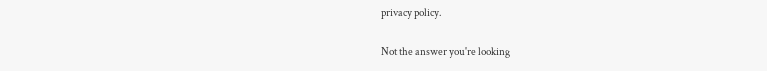privacy policy.

Not the answer you're looking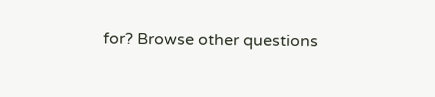for? Browse other questions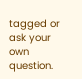tagged or ask your own question.